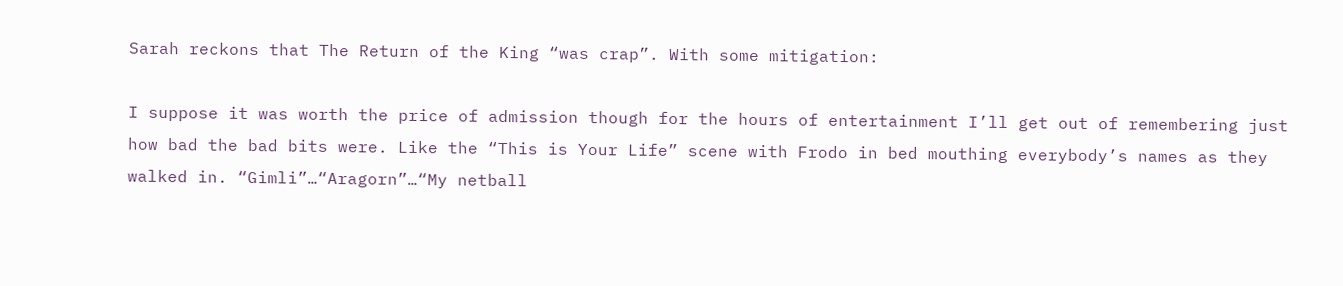Sarah reckons that The Return of the King “was crap”. With some mitigation:

I suppose it was worth the price of admission though for the hours of entertainment I’ll get out of remembering just how bad the bad bits were. Like the “This is Your Life” scene with Frodo in bed mouthing everybody’s names as they walked in. “Gimli”…“Aragorn”…“My netball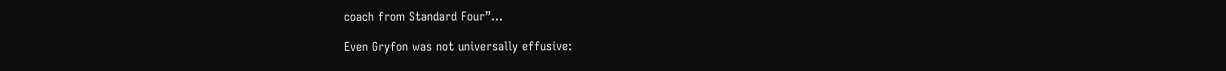coach from Standard Four”…

Even Gryfon was not universally effusive: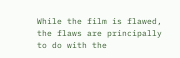While the film is flawed, the flaws are principally to do with the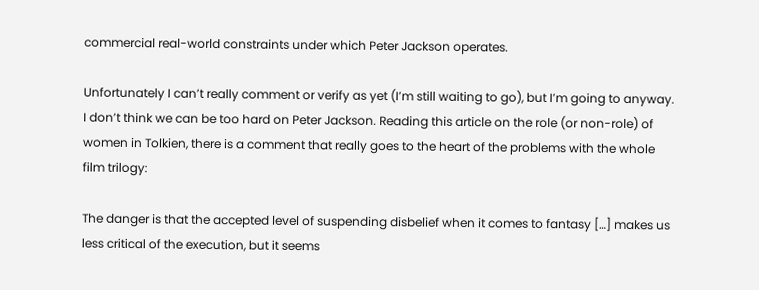commercial real-world constraints under which Peter Jackson operates.

Unfortunately I can’t really comment or verify as yet (I’m still waiting to go), but I’m going to anyway. I don’t think we can be too hard on Peter Jackson. Reading this article on the role (or non-role) of women in Tolkien, there is a comment that really goes to the heart of the problems with the whole film trilogy:

The danger is that the accepted level of suspending disbelief when it comes to fantasy […] makes us less critical of the execution, but it seems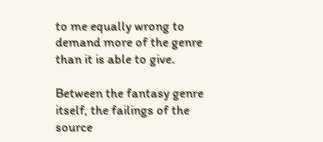to me equally wrong to demand more of the genre than it is able to give.

Between the fantasy genre itself, the failings of the source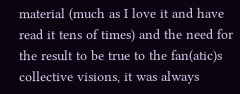material (much as I love it and have read it tens of times) and the need for the result to be true to the fan(atic)s collective visions, it was always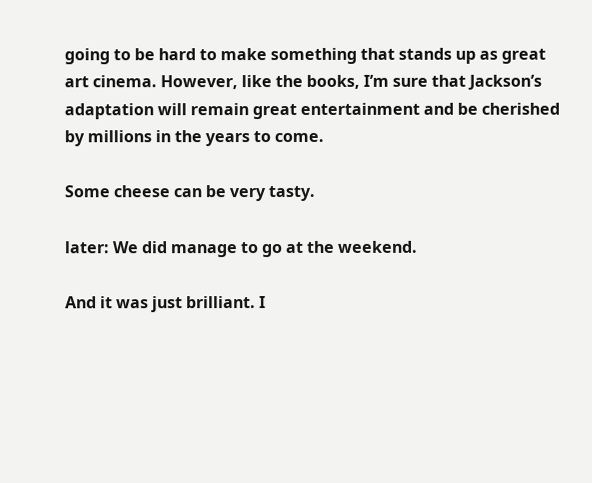going to be hard to make something that stands up as great art cinema. However, like the books, I’m sure that Jackson’s adaptation will remain great entertainment and be cherished by millions in the years to come.

Some cheese can be very tasty.

later: We did manage to go at the weekend.

And it was just brilliant. I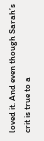loved it. And even though Sarah’s crit is true to a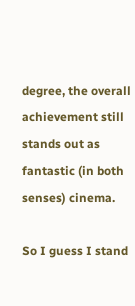degree, the overall achievement still stands out as fantastic (in both senses) cinema.

So I guess I stand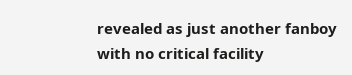revealed as just another fanboy with no critical facility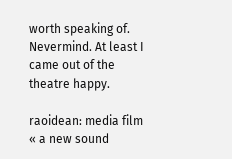worth speaking of. Nevermind. At least I came out of the theatre happy.

raoidean: media film
« a new sound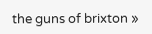the guns of brixton »